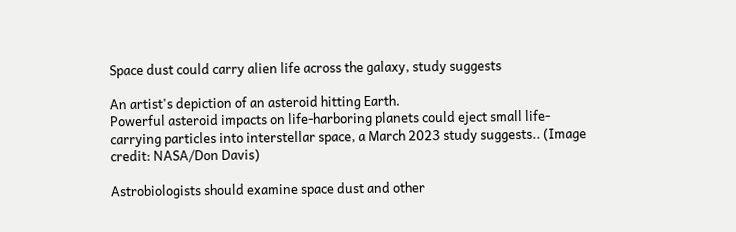Space dust could carry alien life across the galaxy, study suggests

An artist's depiction of an asteroid hitting Earth.
Powerful asteroid impacts on life-harboring planets could eject small life-carrying particles into interstellar space, a March 2023 study suggests.. (Image credit: NASA/Don Davis)

Astrobiologists should examine space dust and other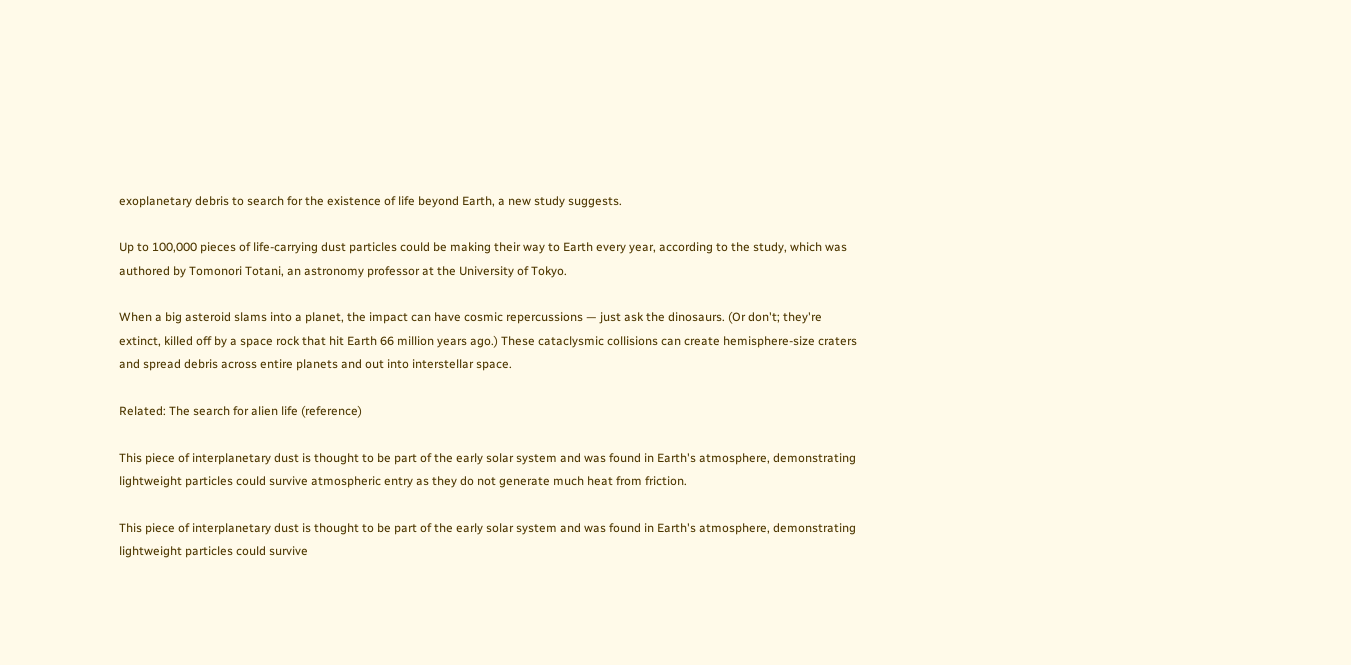exoplanetary debris to search for the existence of life beyond Earth, a new study suggests.

Up to 100,000 pieces of life-carrying dust particles could be making their way to Earth every year, according to the study, which was authored by Tomonori Totani, an astronomy professor at the University of Tokyo.

When a big asteroid slams into a planet, the impact can have cosmic repercussions — just ask the dinosaurs. (Or don't; they're extinct, killed off by a space rock that hit Earth 66 million years ago.) These cataclysmic collisions can create hemisphere-size craters and spread debris across entire planets and out into interstellar space.

Related: The search for alien life (reference)

This piece of interplanetary dust is thought to be part of the early solar system and was found in Earth's atmosphere, demonstrating lightweight particles could survive atmospheric entry as they do not generate much heat from friction.

This piece of interplanetary dust is thought to be part of the early solar system and was found in Earth's atmosphere, demonstrating lightweight particles could survive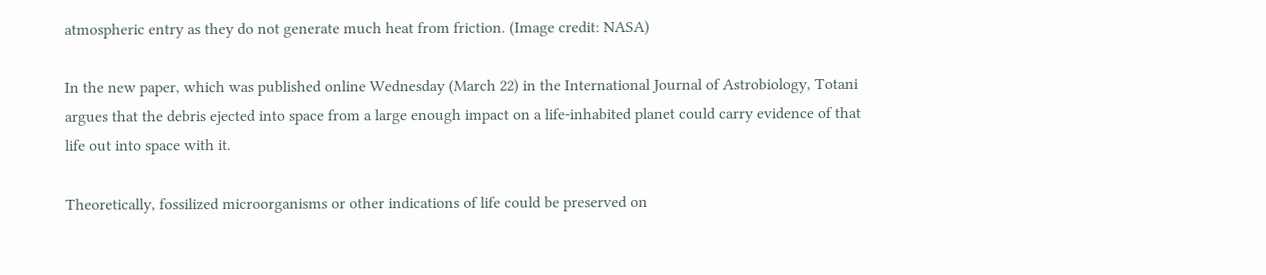atmospheric entry as they do not generate much heat from friction. (Image credit: NASA)

In the new paper, which was published online Wednesday (March 22) in the International Journal of Astrobiology, Totani argues that the debris ejected into space from a large enough impact on a life-inhabited planet could carry evidence of that life out into space with it.

Theoretically, fossilized microorganisms or other indications of life could be preserved on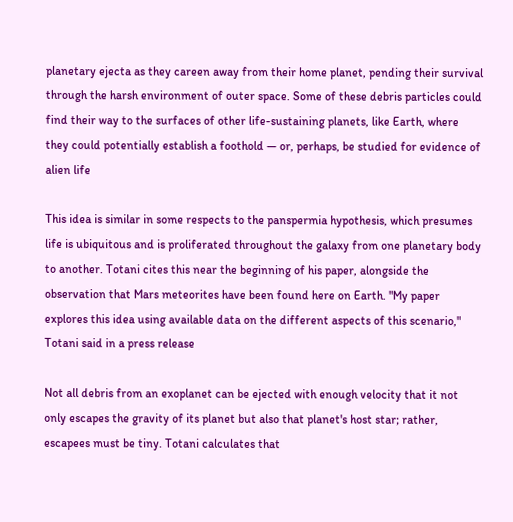planetary ejecta as they careen away from their home planet, pending their survival through the harsh environment of outer space. Some of these debris particles could find their way to the surfaces of other life-sustaining planets, like Earth, where they could potentially establish a foothold — or, perhaps, be studied for evidence of alien life

This idea is similar in some respects to the panspermia hypothesis, which presumes life is ubiquitous and is proliferated throughout the galaxy from one planetary body to another. Totani cites this near the beginning of his paper, alongside the observation that Mars meteorites have been found here on Earth. "My paper explores this idea using available data on the different aspects of this scenario," Totani said in a press release

Not all debris from an exoplanet can be ejected with enough velocity that it not only escapes the gravity of its planet but also that planet's host star; rather, escapees must be tiny. Totani calculates that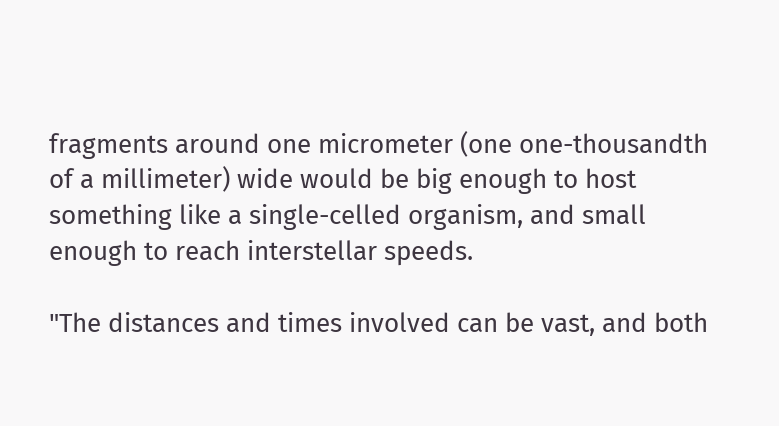fragments around one micrometer (one one-thousandth of a millimeter) wide would be big enough to host something like a single-celled organism, and small enough to reach interstellar speeds.

"The distances and times involved can be vast, and both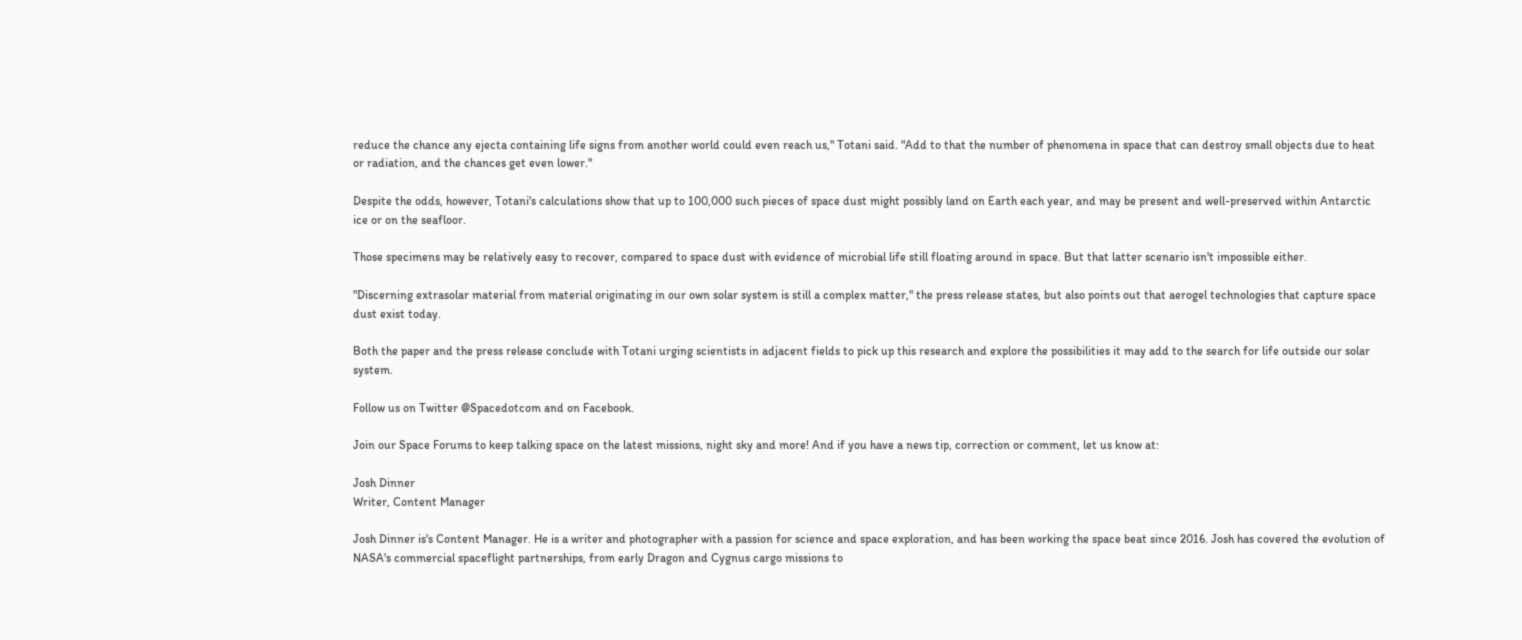reduce the chance any ejecta containing life signs from another world could even reach us," Totani said. "Add to that the number of phenomena in space that can destroy small objects due to heat or radiation, and the chances get even lower."

Despite the odds, however, Totani's calculations show that up to 100,000 such pieces of space dust might possibly land on Earth each year, and may be present and well-preserved within Antarctic ice or on the seafloor.

Those specimens may be relatively easy to recover, compared to space dust with evidence of microbial life still floating around in space. But that latter scenario isn't impossible either.

"Discerning extrasolar material from material originating in our own solar system is still a complex matter," the press release states, but also points out that aerogel technologies that capture space dust exist today.

Both the paper and the press release conclude with Totani urging scientists in adjacent fields to pick up this research and explore the possibilities it may add to the search for life outside our solar system.

Follow us on Twitter @Spacedotcom and on Facebook.

Join our Space Forums to keep talking space on the latest missions, night sky and more! And if you have a news tip, correction or comment, let us know at:

Josh Dinner
Writer, Content Manager

Josh Dinner is's Content Manager. He is a writer and photographer with a passion for science and space exploration, and has been working the space beat since 2016. Josh has covered the evolution of NASA's commercial spaceflight partnerships, from early Dragon and Cygnus cargo missions to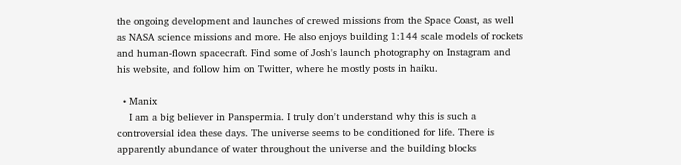the ongoing development and launches of crewed missions from the Space Coast, as well as NASA science missions and more. He also enjoys building 1:144 scale models of rockets and human-flown spacecraft. Find some of Josh's launch photography on Instagram and his website, and follow him on Twitter, where he mostly posts in haiku.

  • Manix
    I am a big believer in Panspermia. I truly don't understand why this is such a controversial idea these days. The universe seems to be conditioned for life. There is apparently abundance of water throughout the universe and the building blocks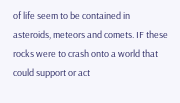of life seem to be contained in asteroids, meteors and comets. IF these rocks were to crash onto a world that could support or act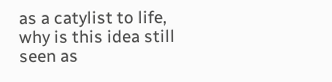as a catylist to life, why is this idea still seen as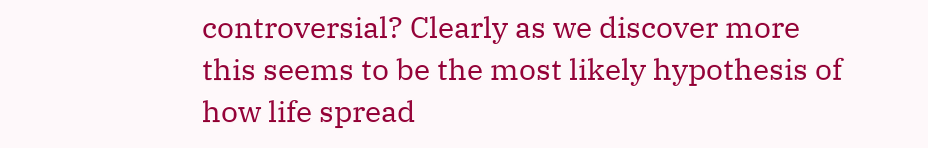controversial? Clearly as we discover more this seems to be the most likely hypothesis of how life spread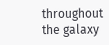throughout the galaxy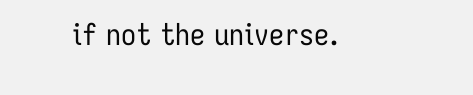if not the universe.